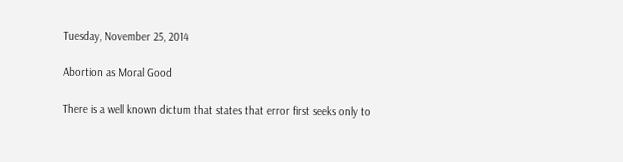Tuesday, November 25, 2014

Abortion as Moral Good

There is a well known dictum that states that error first seeks only to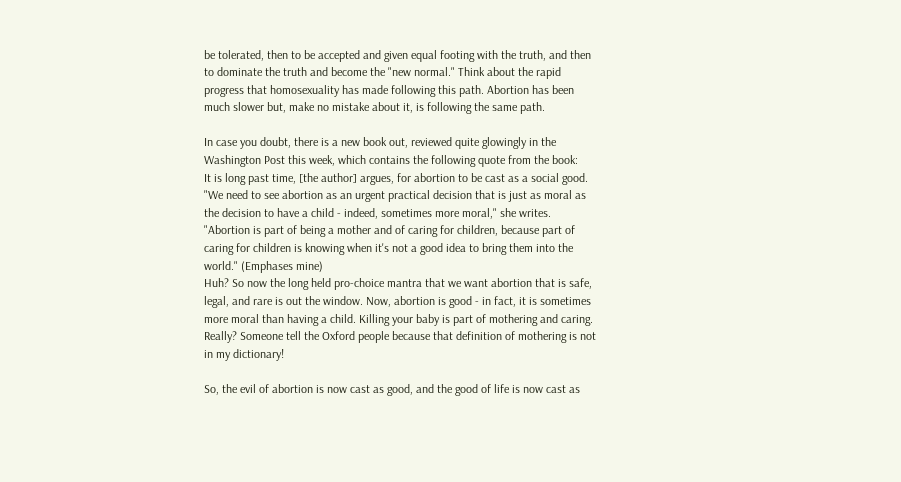be tolerated, then to be accepted and given equal footing with the truth, and then to dominate the truth and become the "new normal." Think about the rapid progress that homosexuality has made following this path. Abortion has been much slower but, make no mistake about it, is following the same path.

In case you doubt, there is a new book out, reviewed quite glowingly in the Washington Post this week, which contains the following quote from the book:
It is long past time, [the author] argues, for abortion to be cast as a social good. "We need to see abortion as an urgent practical decision that is just as moral as the decision to have a child - indeed, sometimes more moral," she writes. "Abortion is part of being a mother and of caring for children, because part of caring for children is knowing when it's not a good idea to bring them into the world." (Emphases mine)
Huh? So now the long held pro-choice mantra that we want abortion that is safe, legal, and rare is out the window. Now, abortion is good - in fact, it is sometimes more moral than having a child. Killing your baby is part of mothering and caring. Really? Someone tell the Oxford people because that definition of mothering is not in my dictionary!

So, the evil of abortion is now cast as good, and the good of life is now cast as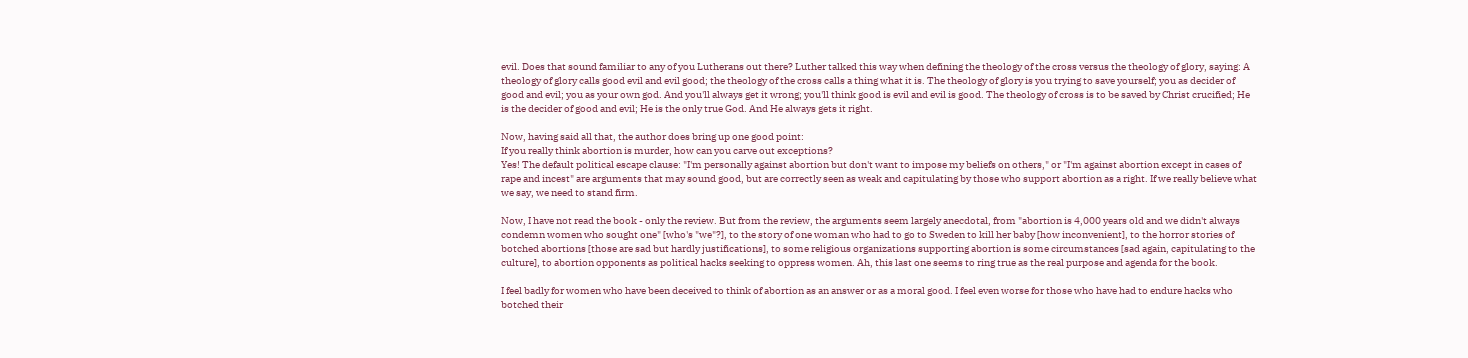evil. Does that sound familiar to any of you Lutherans out there? Luther talked this way when defining the theology of the cross versus the theology of glory, saying: A theology of glory calls good evil and evil good; the theology of the cross calls a thing what it is. The theology of glory is you trying to save yourself; you as decider of good and evil; you as your own god. And you'll always get it wrong; you'll think good is evil and evil is good. The theology of cross is to be saved by Christ crucified; He is the decider of good and evil; He is the only true God. And He always gets it right.

Now, having said all that, the author does bring up one good point:
If you really think abortion is murder, how can you carve out exceptions?
Yes! The default political escape clause: "I'm personally against abortion but don't want to impose my beliefs on others," or "I'm against abortion except in cases of rape and incest" are arguments that may sound good, but are correctly seen as weak and capitulating by those who support abortion as a right. If we really believe what we say, we need to stand firm.

Now, I have not read the book - only the review. But from the review, the arguments seem largely anecdotal, from "abortion is 4,000 years old and we didn't always condemn women who sought one" [who's "we"?], to the story of one woman who had to go to Sweden to kill her baby [how inconvenient], to the horror stories of botched abortions [those are sad but hardly justifications], to some religious organizations supporting abortion is some circumstances [sad again, capitulating to the culture], to abortion opponents as political hacks seeking to oppress women. Ah, this last one seems to ring true as the real purpose and agenda for the book.

I feel badly for women who have been deceived to think of abortion as an answer or as a moral good. I feel even worse for those who have had to endure hacks who botched their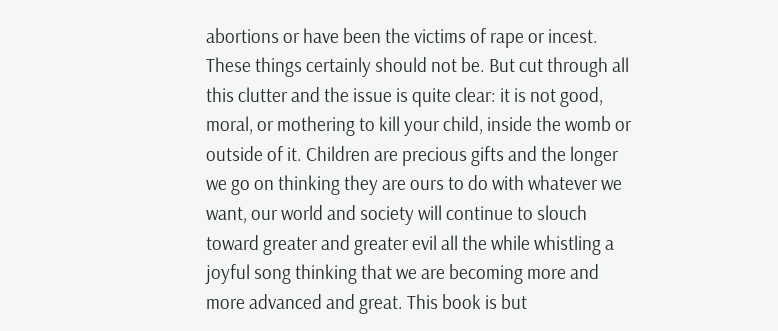abortions or have been the victims of rape or incest. These things certainly should not be. But cut through all this clutter and the issue is quite clear: it is not good, moral, or mothering to kill your child, inside the womb or outside of it. Children are precious gifts and the longer we go on thinking they are ours to do with whatever we want, our world and society will continue to slouch toward greater and greater evil all the while whistling a joyful song thinking that we are becoming more and more advanced and great. This book is but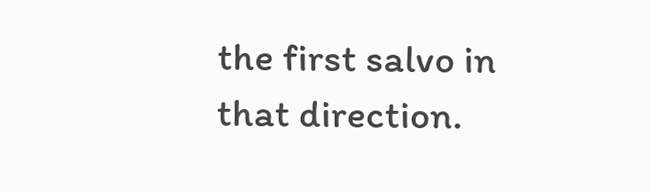the first salvo in that direction.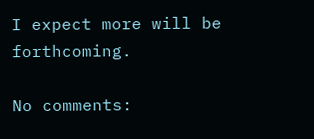I expect more will be forthcoming.

No comments: